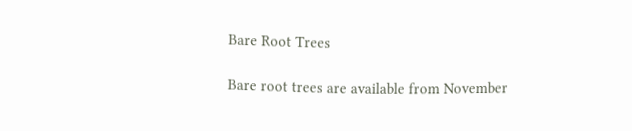Bare Root Trees

Bare root trees are available from November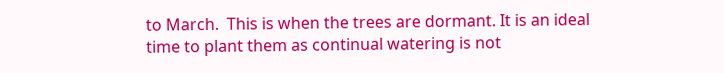to March.  This is when the trees are dormant. It is an ideal time to plant them as continual watering is not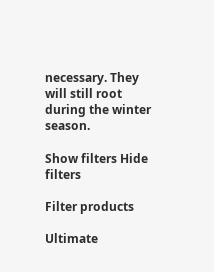necessary. They will still root during the winter season.

Show filters Hide filters

Filter products

Ultimate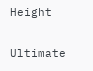Height

Ultimate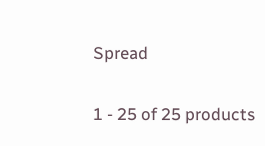Spread

1 - 25 of 25 products